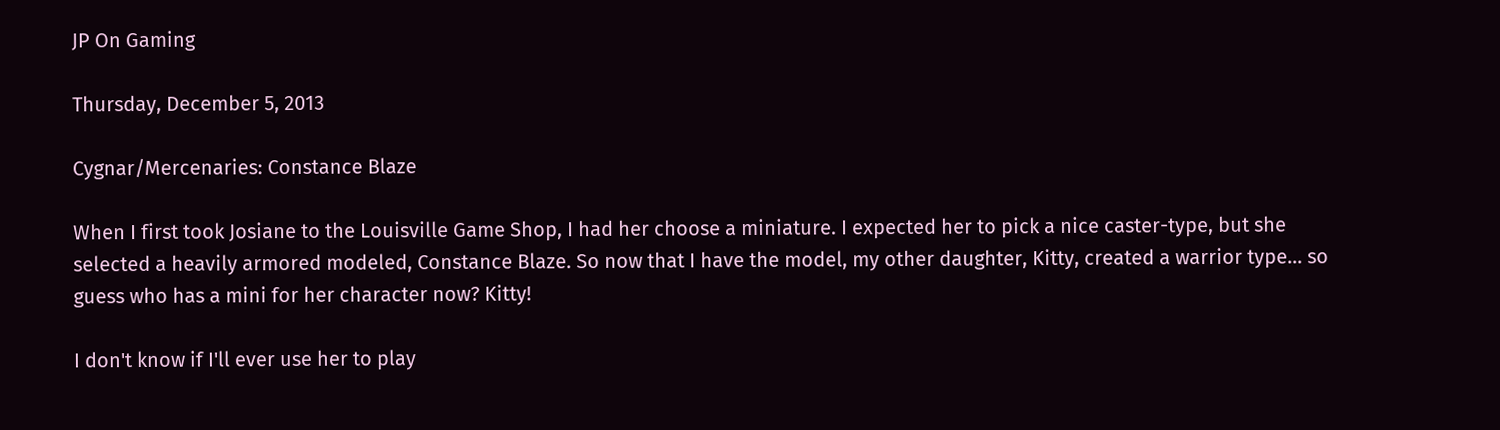JP On Gaming

Thursday, December 5, 2013

Cygnar/Mercenaries: Constance Blaze

When I first took Josiane to the Louisville Game Shop, I had her choose a miniature. I expected her to pick a nice caster-type, but she selected a heavily armored modeled, Constance Blaze. So now that I have the model, my other daughter, Kitty, created a warrior type... so guess who has a mini for her character now? Kitty!

I don't know if I'll ever use her to play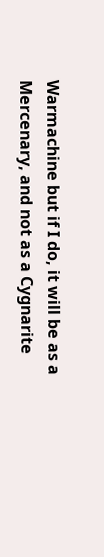Warmachine but if I do, it will be as a Mercenary, and not as a Cygnarite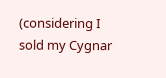(considering I sold my Cygnar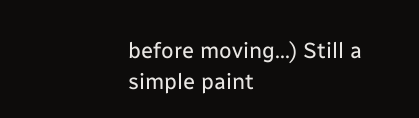before moving...) Still a simple paint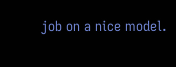job on a nice model.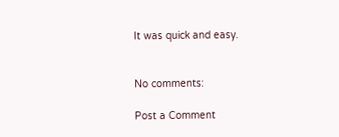It was quick and easy.


No comments:

Post a Comment